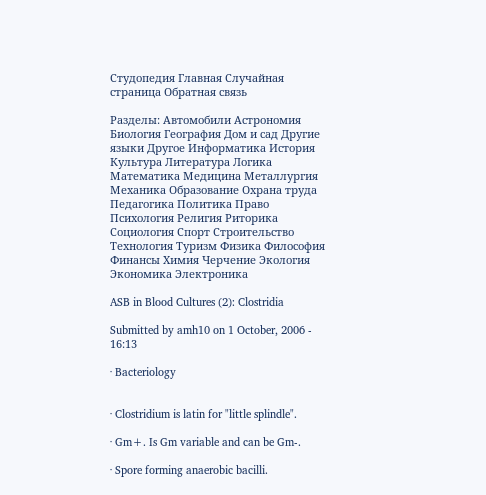Студопедия Главная Случайная страница Обратная связь

Разделы: Автомобили Астрономия Биология География Дом и сад Другие языки Другое Информатика История Культура Литература Логика Математика Медицина Металлургия Механика Образование Охрана труда Педагогика Политика Право Психология Религия Риторика Социология Спорт Строительство Технология Туризм Физика Философия Финансы Химия Черчение Экология Экономика Электроника

ASB in Blood Cultures (2): Clostridia

Submitted by amh10 on 1 October, 2006 - 16:13

· Bacteriology


· Clostridium is latin for "little splindle".

· Gm+. Is Gm variable and can be Gm-.

· Spore forming anaerobic bacilli.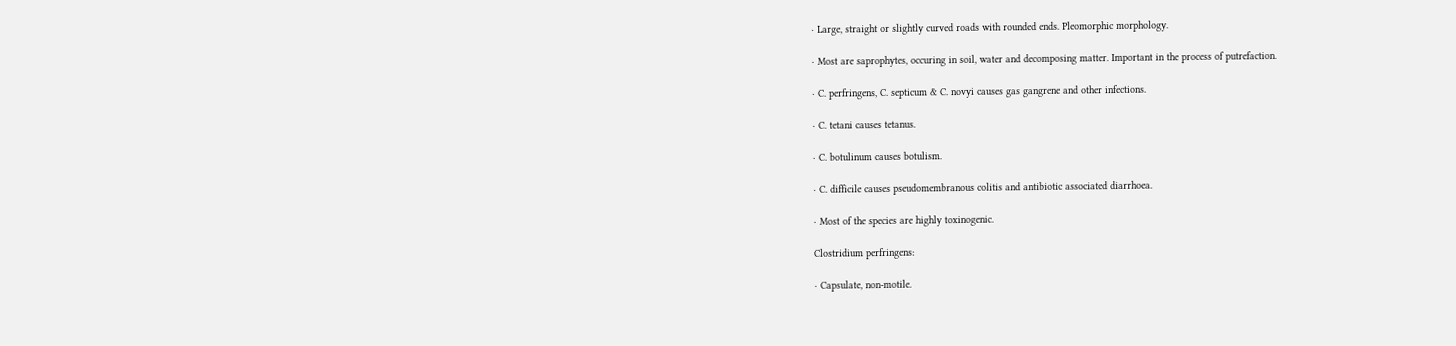· Large, straight or slightly curved roads with rounded ends. Pleomorphic morphology.

· Most are saprophytes, occuring in soil, water and decomposing matter. Important in the process of putrefaction.

· C. perfringens, C. septicum & C. novyi causes gas gangrene and other infections.

· C. tetani causes tetanus.

· C. botulinum causes botulism.

· C. difficile causes pseudomembranous colitis and antibiotic associated diarrhoea.

· Most of the species are highly toxinogenic.

Clostridium perfringens:

· Capsulate, non-motile.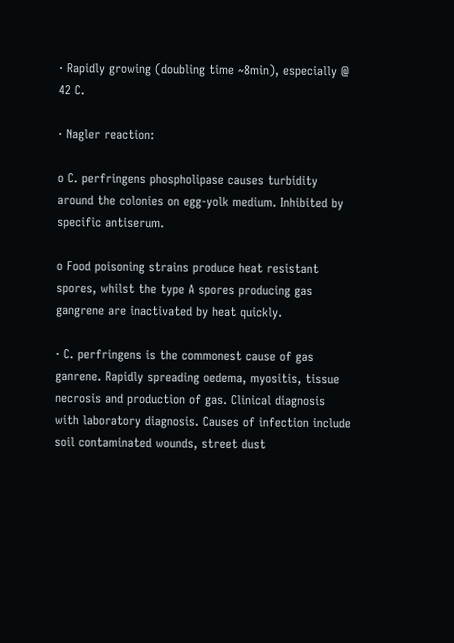· Rapidly growing (doubling time ~8min), especially @ 42 C.

· Nagler reaction:

o C. perfringens phospholipase causes turbidity around the colonies on egg-yolk medium. Inhibited by specific antiserum.

o Food poisoning strains produce heat resistant spores, whilst the type A spores producing gas gangrene are inactivated by heat quickly.

· C. perfringens is the commonest cause of gas ganrene. Rapidly spreading oedema, myositis, tissue necrosis and production of gas. Clinical diagnosis with laboratory diagnosis. Causes of infection include soil contaminated wounds, street dust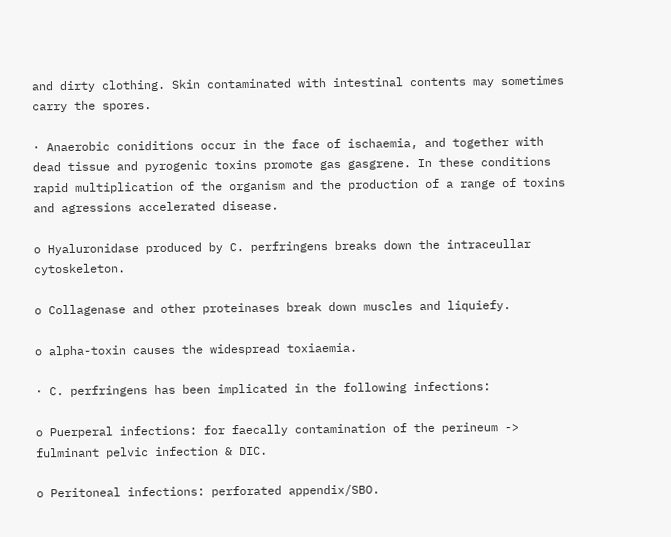and dirty clothing. Skin contaminated with intestinal contents may sometimes carry the spores.

· Anaerobic coniditions occur in the face of ischaemia, and together with dead tissue and pyrogenic toxins promote gas gasgrene. In these conditions rapid multiplication of the organism and the production of a range of toxins and agressions accelerated disease.

o Hyaluronidase produced by C. perfringens breaks down the intraceullar cytoskeleton.

o Collagenase and other proteinases break down muscles and liquiefy.

o alpha-toxin causes the widespread toxiaemia.

· C. perfringens has been implicated in the following infections:

o Puerperal infections: for faecally contamination of the perineum -> fulminant pelvic infection & DIC.

o Peritoneal infections: perforated appendix/SBO.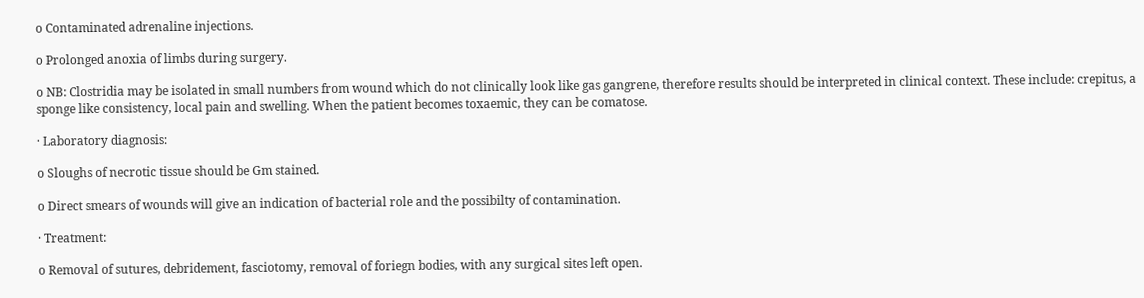o Contaminated adrenaline injections.

o Prolonged anoxia of limbs during surgery.

o NB: Clostridia may be isolated in small numbers from wound which do not clinically look like gas gangrene, therefore results should be interpreted in clinical context. These include: crepitus, a sponge like consistency, local pain and swelling. When the patient becomes toxaemic, they can be comatose.

· Laboratory diagnosis:

o Sloughs of necrotic tissue should be Gm stained.

o Direct smears of wounds will give an indication of bacterial role and the possibilty of contamination.

· Treatment:

o Removal of sutures, debridement, fasciotomy, removal of foriegn bodies, with any surgical sites left open.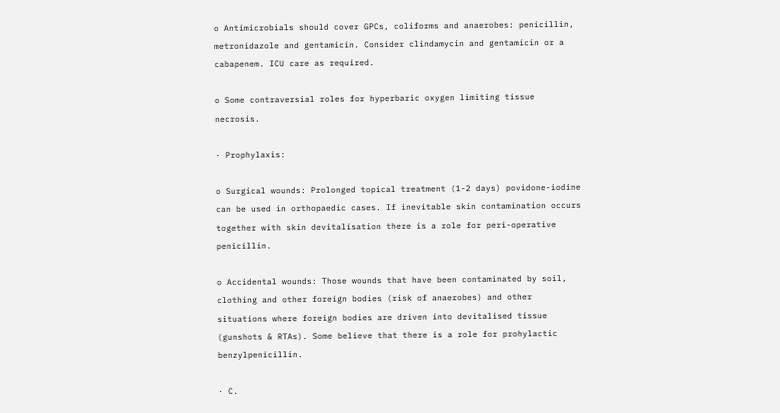o Antimicrobials should cover GPCs, coliforms and anaerobes: penicillin, metronidazole and gentamicin. Consider clindamycin and gentamicin or a cabapenem. ICU care as required.

o Some contraversial roles for hyperbaric oxygen limiting tissue necrosis.

· Prophylaxis:

o Surgical wounds: Prolonged topical treatment (1-2 days) povidone-iodine can be used in orthopaedic cases. If inevitable skin contamination occurs together with skin devitalisation there is a role for peri-operative penicillin.

o Accidental wounds: Those wounds that have been contaminated by soil, clothing and other foreign bodies (risk of anaerobes) and other situations where foreign bodies are driven into devitalised tissue (gunshots & RTAs). Some believe that there is a role for prohylactic benzylpenicillin.

· C.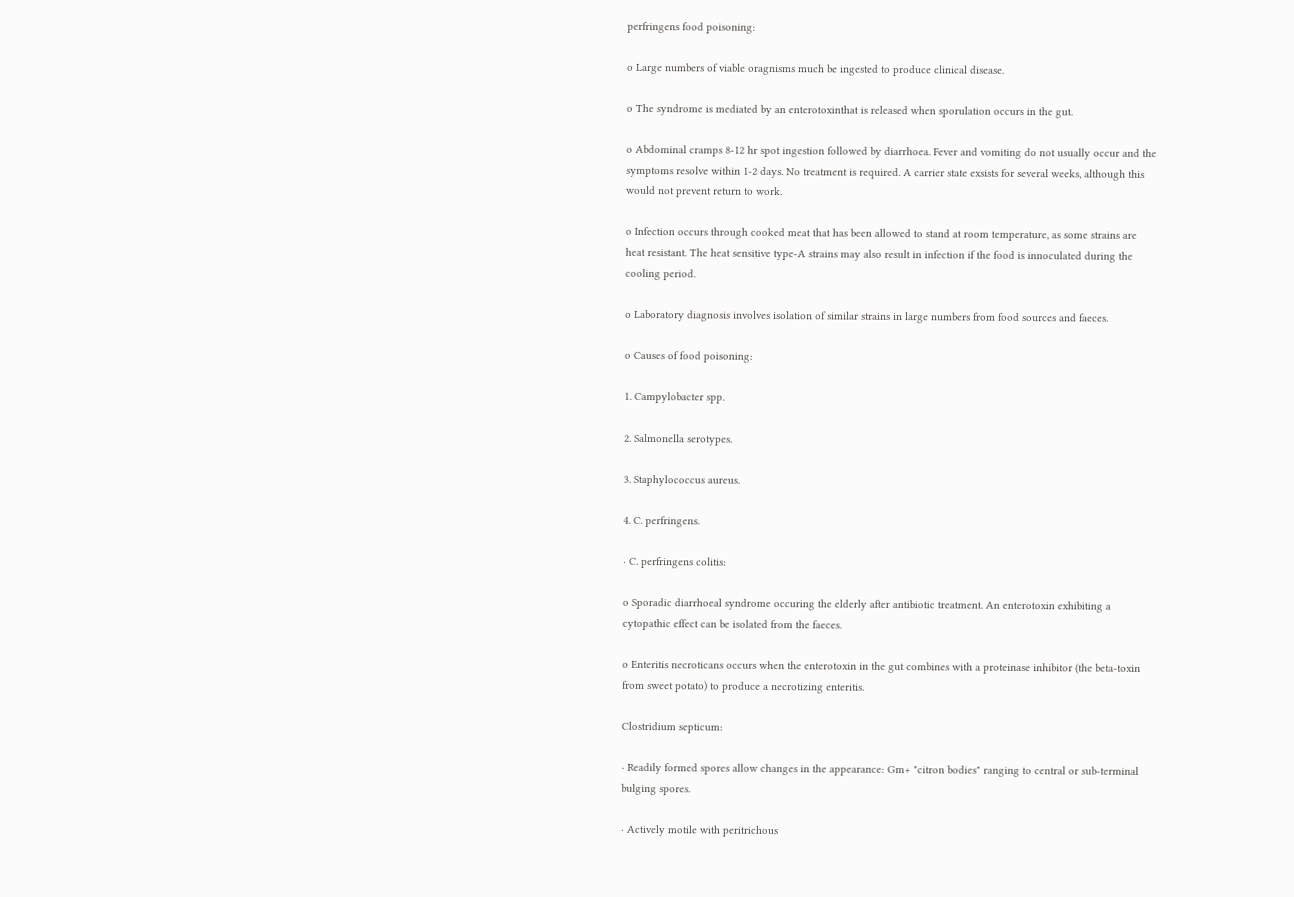perfringens food poisoning:

o Large numbers of viable oragnisms much be ingested to produce clinical disease.

o The syndrome is mediated by an enterotoxinthat is released when sporulation occurs in the gut.

o Abdominal cramps 8-12 hr spot ingestion followed by diarrhoea. Fever and vomiting do not usually occur and the symptoms resolve within 1-2 days. No treatment is required. A carrier state exsists for several weeks, although this would not prevent return to work.

o Infection occurs through cooked meat that has been allowed to stand at room temperature, as some strains are heat resistant. The heat sensitive type-A strains may also result in infection if the food is innoculated during the cooling period.

o Laboratory diagnosis involves isolation of similar strains in large numbers from food sources and faeces.

o Causes of food poisoning:

1. Campylobacter spp.

2. Salmonella serotypes.

3. Staphylococcus aureus.

4. C. perfringens.

· C. perfringens colitis:

o Sporadic diarrhoeal syndrome occuring the elderly after antibiotic treatment. An enterotoxin exhibiting a cytopathic effect can be isolated from the faeces.

o Enteritis necroticans occurs when the enterotoxin in the gut combines with a proteinase inhibitor (the beta-toxin from sweet potato) to produce a necrotizing enteritis.

Clostridium septicum:

· Readily formed spores allow changes in the appearance: Gm+ "citron bodies" ranging to central or sub-terminal bulging spores.

· Actively motile with peritrichous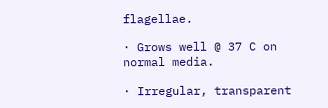flagellae.

· Grows well @ 37 C on normal media.

· Irregular, transparent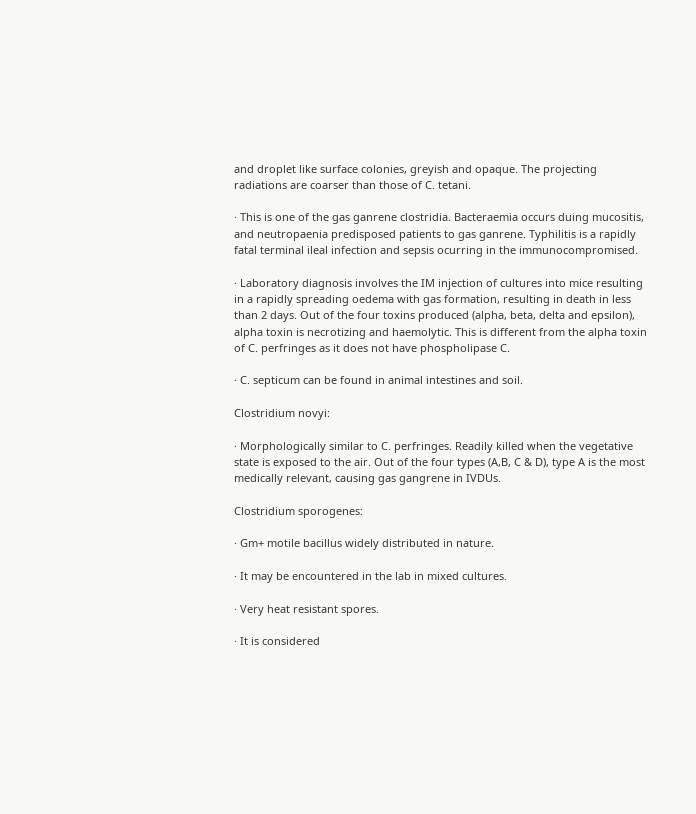and droplet like surface colonies, greyish and opaque. The projecting radiations are coarser than those of C. tetani.

· This is one of the gas ganrene clostridia. Bacteraemia occurs duing mucositis, and neutropaenia predisposed patients to gas ganrene. Typhilitis is a rapidly fatal terminal ileal infection and sepsis ocurring in the immunocompromised.

· Laboratory diagnosis involves the IM injection of cultures into mice resulting in a rapidly spreading oedema with gas formation, resulting in death in less than 2 days. Out of the four toxins produced (alpha, beta, delta and epsilon), alpha toxin is necrotizing and haemolytic. This is different from the alpha toxin of C. perfringes as it does not have phospholipase C.

· C. septicum can be found in animal intestines and soil.

Clostridium novyi:

· Morphologically similar to C. perfringes. Readily killed when the vegetative state is exposed to the air. Out of the four types (A,B, C & D), type A is the most medically relevant, causing gas gangrene in IVDUs.

Clostridium sporogenes:

· Gm+ motile bacillus widely distributed in nature.

· It may be encountered in the lab in mixed cultures.

· Very heat resistant spores.

· It is considered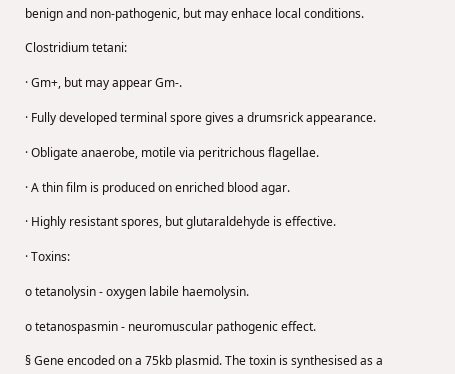benign and non-pathogenic, but may enhace local conditions.

Clostridium tetani:

· Gm+, but may appear Gm-.

· Fully developed terminal spore gives a drumsrick appearance.

· Obligate anaerobe, motile via peritrichous flagellae.

· A thin film is produced on enriched blood agar.

· Highly resistant spores, but glutaraldehyde is effective.

· Toxins:

o tetanolysin - oxygen labile haemolysin.

o tetanospasmin - neuromuscular pathogenic effect.

§ Gene encoded on a 75kb plasmid. The toxin is synthesised as a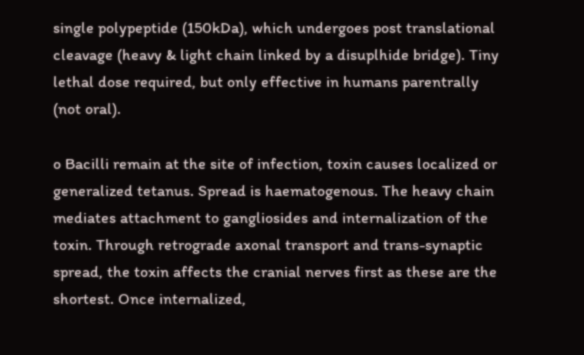single polypeptide (150kDa), which undergoes post translational cleavage (heavy & light chain linked by a disuplhide bridge). Tiny lethal dose required, but only effective in humans parentrally (not oral).

o Bacilli remain at the site of infection, toxin causes localized or generalized tetanus. Spread is haematogenous. The heavy chain mediates attachment to gangliosides and internalization of the toxin. Through retrograde axonal transport and trans-synaptic spread, the toxin affects the cranial nerves first as these are the shortest. Once internalized,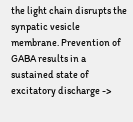the light chain disrupts the synpatic vesicle membrane. Prevention of GABA results in a sustained state of excitatory discharge ->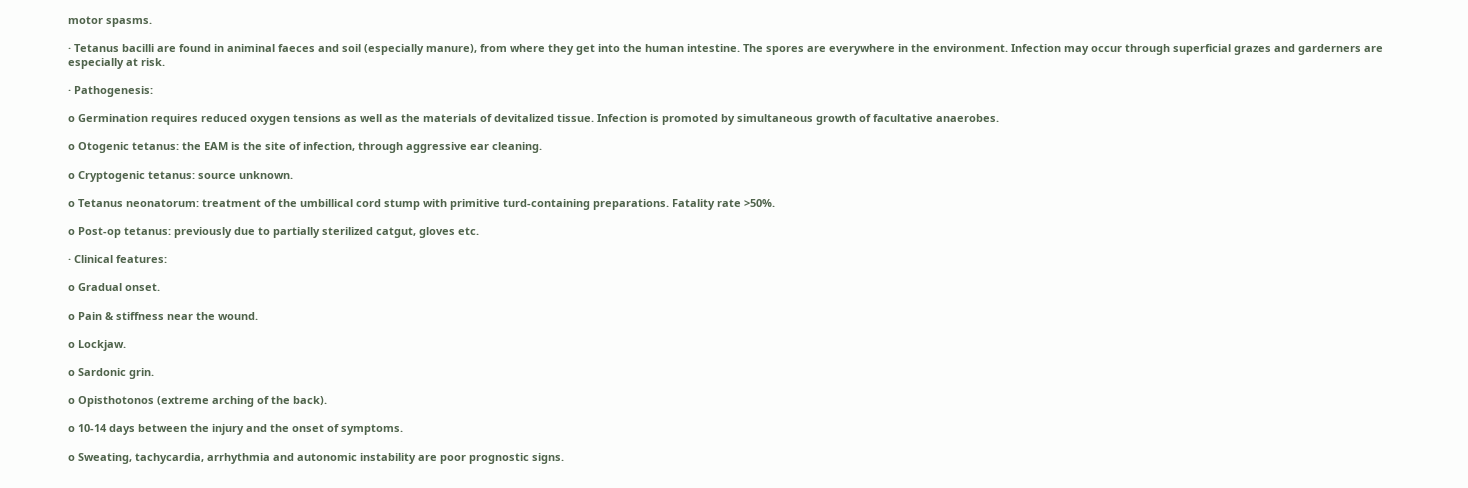motor spasms.

· Tetanus bacilli are found in animinal faeces and soil (especially manure), from where they get into the human intestine. The spores are everywhere in the environment. Infection may occur through superficial grazes and garderners are especially at risk.

· Pathogenesis:

o Germination requires reduced oxygen tensions as well as the materials of devitalized tissue. Infection is promoted by simultaneous growth of facultative anaerobes.

o Otogenic tetanus: the EAM is the site of infection, through aggressive ear cleaning.

o Cryptogenic tetanus: source unknown.

o Tetanus neonatorum: treatment of the umbillical cord stump with primitive turd-containing preparations. Fatality rate >50%.

o Post-op tetanus: previously due to partially sterilized catgut, gloves etc.

· Clinical features:

o Gradual onset.

o Pain & stiffness near the wound.

o Lockjaw.

o Sardonic grin.

o Opisthotonos (extreme arching of the back).

o 10-14 days between the injury and the onset of symptoms.

o Sweating, tachycardia, arrhythmia and autonomic instability are poor prognostic signs.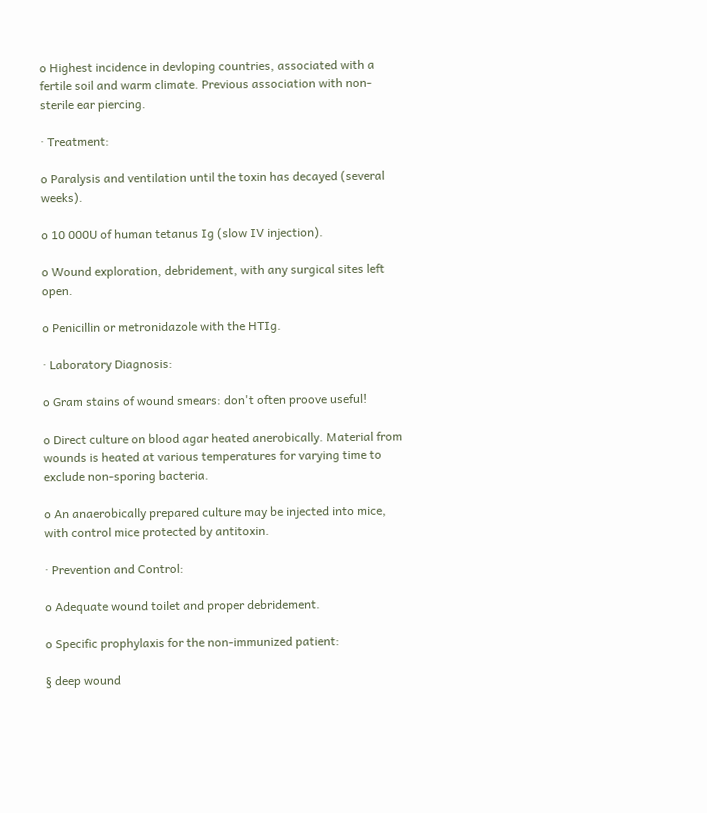o Highest incidence in devloping countries, associated with a fertile soil and warm climate. Previous association with non-sterile ear piercing.

· Treatment:

o Paralysis and ventilation until the toxin has decayed (several weeks).

o 10 000U of human tetanus Ig (slow IV injection).

o Wound exploration, debridement, with any surgical sites left open.

o Penicillin or metronidazole with the HTIg.

· Laboratory Diagnosis:

o Gram stains of wound smears: don't often proove useful!

o Direct culture on blood agar heated anerobically. Material from wounds is heated at various temperatures for varying time to exclude non-sporing bacteria.

o An anaerobically prepared culture may be injected into mice, with control mice protected by antitoxin.

· Prevention and Control:

o Adequate wound toilet and proper debridement.

o Specific prophylaxis for the non-immunized patient:

§ deep wound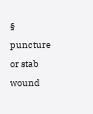§ puncture or stab wound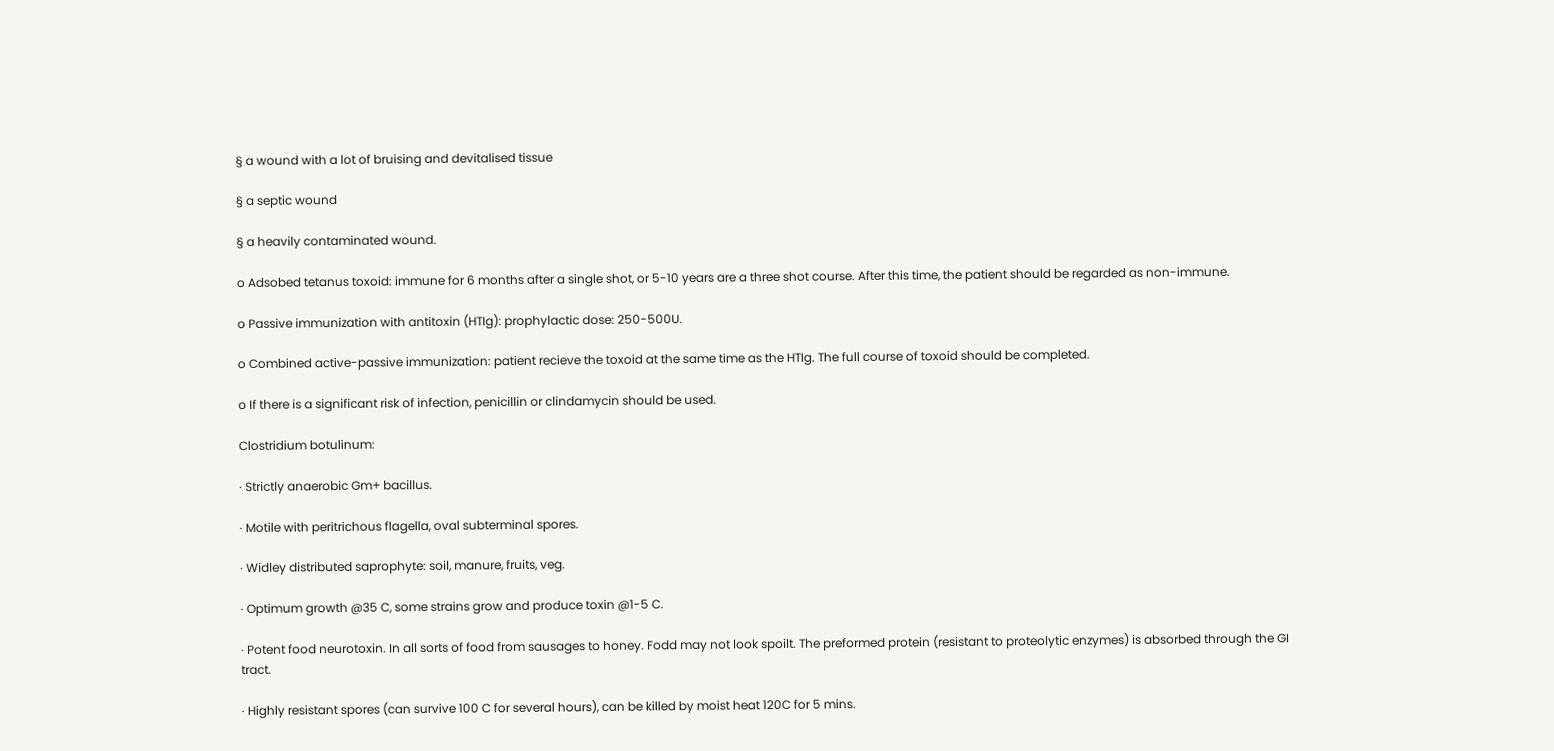§ a wound with a lot of bruising and devitalised tissue

§ a septic wound

§ a heavily contaminated wound.

o Adsobed tetanus toxoid: immune for 6 months after a single shot, or 5-10 years are a three shot course. After this time, the patient should be regarded as non-immune.

o Passive immunization with antitoxin (HTIg): prophylactic dose: 250-500U.

o Combined active-passive immunization: patient recieve the toxoid at the same time as the HTIg. The full course of toxoid should be completed.

o If there is a significant risk of infection, penicillin or clindamycin should be used.

Clostridium botulinum:

· Strictly anaerobic Gm+ bacillus.

· Motile with peritrichous flagella, oval subterminal spores.

· Widley distributed saprophyte: soil, manure, fruits, veg.

· Optimum growth @35 C, some strains grow and produce toxin @1-5 C.

· Potent food neurotoxin. In all sorts of food from sausages to honey. Fodd may not look spoilt. The preformed protein (resistant to proteolytic enzymes) is absorbed through the GI tract.

· Highly resistant spores (can survive 100 C for several hours), can be killed by moist heat 120C for 5 mins.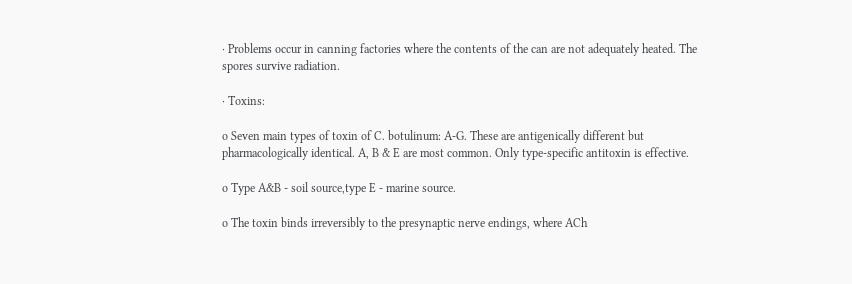· Problems occur in canning factories where the contents of the can are not adequately heated. The spores survive radiation.

· Toxins:

o Seven main types of toxin of C. botulinum: A-G. These are antigenically different but pharmacologically identical. A, B & E are most common. Only type-specific antitoxin is effective.

o Type A&B - soil source,type E - marine source.

o The toxin binds irreversibly to the presynaptic nerve endings, where ACh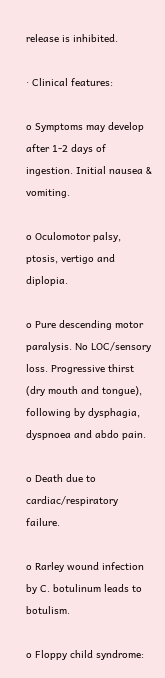release is inhibited.

· Clinical features:

o Symptoms may develop after 1-2 days of ingestion. Initial nausea & vomiting.

o Oculomotor palsy, ptosis, vertigo and diplopia.

o Pure descending motor paralysis. No LOC/sensory loss. Progressive thirst (dry mouth and tongue), following by dysphagia, dyspnoea and abdo pain.

o Death due to cardiac/respiratory failure.

o Rarley wound infection by C. botulinum leads to botulism.

o Floppy child syndrome: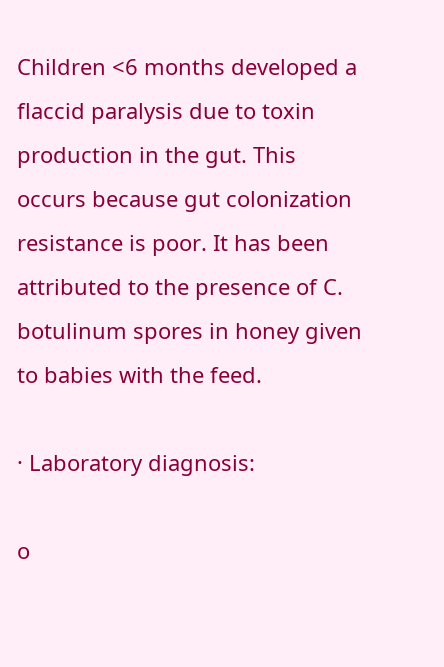Children <6 months developed a flaccid paralysis due to toxin production in the gut. This occurs because gut colonization resistance is poor. It has been attributed to the presence of C. botulinum spores in honey given to babies with the feed.

· Laboratory diagnosis:

o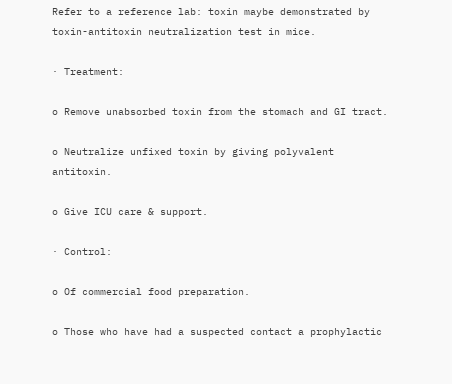Refer to a reference lab: toxin maybe demonstrated by toxin-antitoxin neutralization test in mice.

· Treatment:

o Remove unabsorbed toxin from the stomach and GI tract.

o Neutralize unfixed toxin by giving polyvalent antitoxin.

o Give ICU care & support.

· Control:

o Of commercial food preparation.

o Those who have had a suspected contact a prophylactic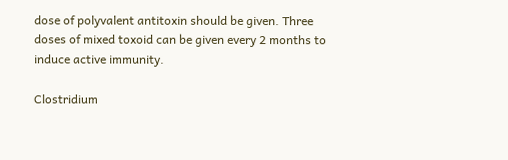dose of polyvalent antitoxin should be given. Three doses of mixed toxoid can be given every 2 months to induce active immunity.

Clostridium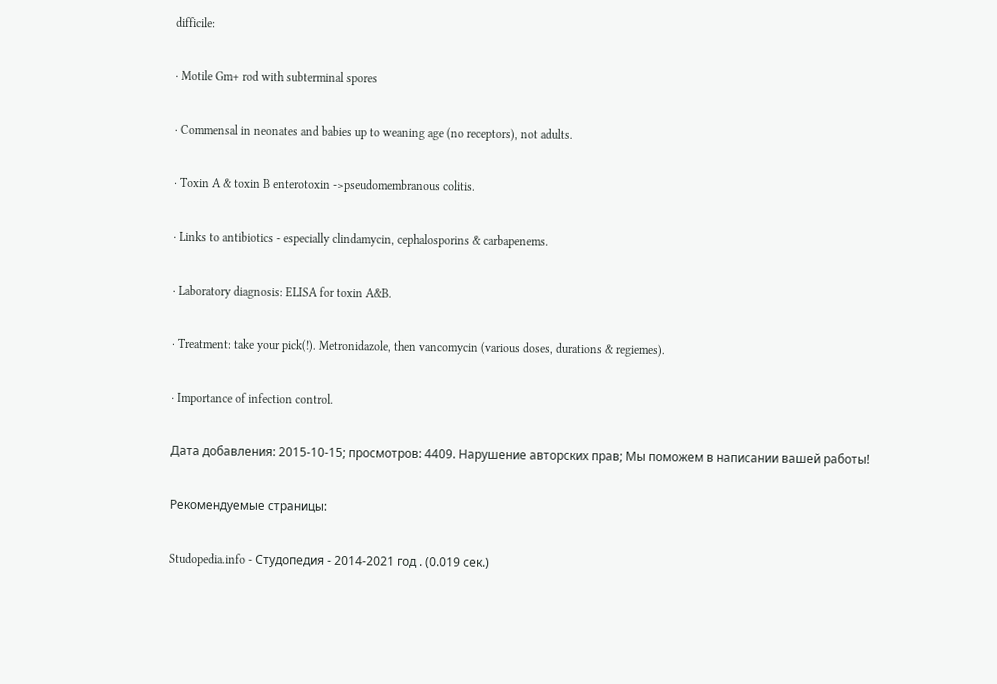difficile:

· Motile Gm+ rod with subterminal spores

· Commensal in neonates and babies up to weaning age (no receptors), not adults.

· Toxin A & toxin B enterotoxin ->pseudomembranous colitis.

· Links to antibiotics - especially clindamycin, cephalosporins & carbapenems.

· Laboratory diagnosis: ELISA for toxin A&B.

· Treatment: take your pick(!). Metronidazole, then vancomycin (various doses, durations & regiemes).

· Importance of infection control.

Дата добавления: 2015-10-15; просмотров: 4409. Нарушение авторских прав; Мы поможем в написании вашей работы!

Рекомендуемые страницы:

Studopedia.info - Студопедия - 2014-2021 год . (0.019 сек.)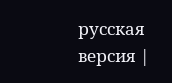русская версия |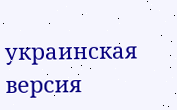украинская версия